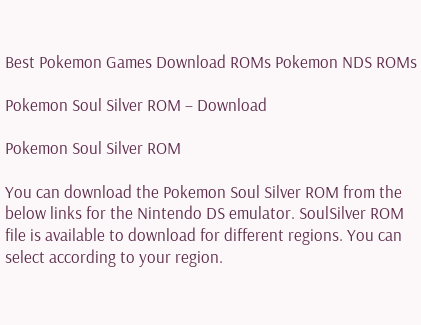Best Pokemon Games Download ROMs Pokemon NDS ROMs

Pokemon Soul Silver ROM – Download

Pokemon Soul Silver ROM

You can download the Pokemon Soul Silver ROM from the below links for the Nintendo DS emulator. SoulSilver ROM file is available to download for different regions. You can select according to your region.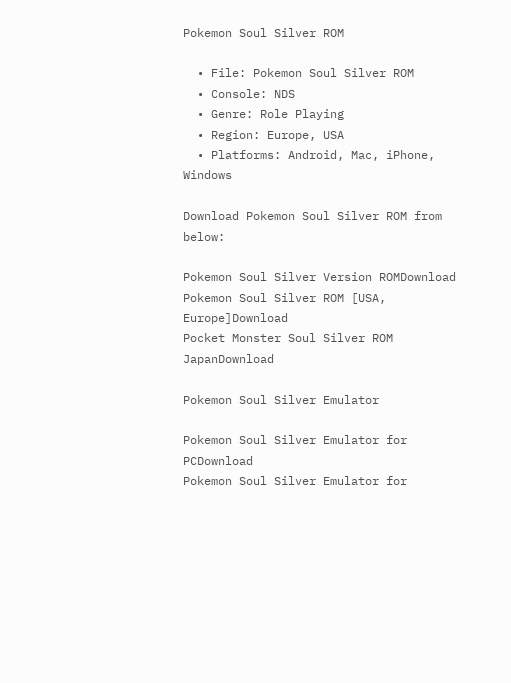Pokemon Soul Silver ROM

  • File: Pokemon Soul Silver ROM
  • Console: NDS
  • Genre: Role Playing
  • Region: Europe, USA
  • Platforms: Android, Mac, iPhone, Windows

Download Pokemon Soul Silver ROM from below:

Pokemon Soul Silver Version ROMDownload
Pokemon Soul Silver ROM [USA, Europe]Download
Pocket Monster Soul Silver ROM JapanDownload

Pokemon Soul Silver Emulator

Pokemon Soul Silver Emulator for PCDownload
Pokemon Soul Silver Emulator for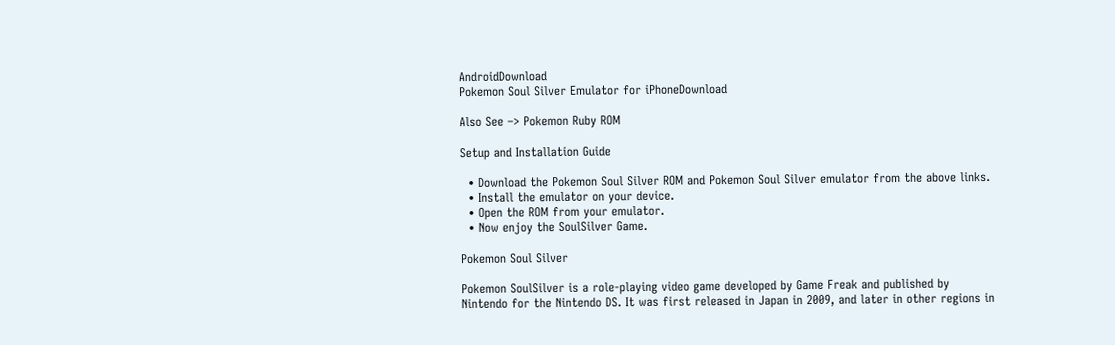AndroidDownload
Pokemon Soul Silver Emulator for iPhoneDownload

Also See –> Pokemon Ruby ROM

Setup and Installation Guide

  • Download the Pokemon Soul Silver ROM and Pokemon Soul Silver emulator from the above links.
  • Install the emulator on your device.
  • Open the ROM from your emulator.
  • Now enjoy the SoulSilver Game.

Pokemon Soul Silver

Pokemon SoulSilver is a role-playing video game developed by Game Freak and published by Nintendo for the Nintendo DS. It was first released in Japan in 2009, and later in other regions in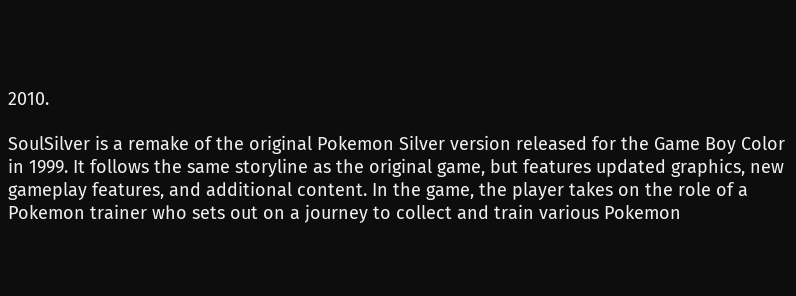2010.

SoulSilver is a remake of the original Pokemon Silver version released for the Game Boy Color in 1999. It follows the same storyline as the original game, but features updated graphics, new gameplay features, and additional content. In the game, the player takes on the role of a Pokemon trainer who sets out on a journey to collect and train various Pokemon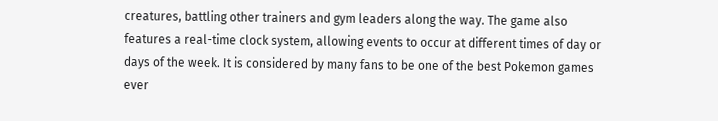creatures, battling other trainers and gym leaders along the way. The game also features a real-time clock system, allowing events to occur at different times of day or days of the week. It is considered by many fans to be one of the best Pokemon games ever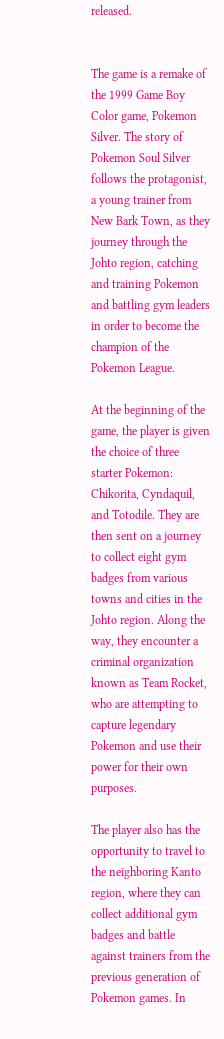released.


The game is a remake of the 1999 Game Boy Color game, Pokemon Silver. The story of Pokemon Soul Silver follows the protagonist, a young trainer from New Bark Town, as they journey through the Johto region, catching and training Pokemon and battling gym leaders in order to become the champion of the Pokemon League.

At the beginning of the game, the player is given the choice of three starter Pokemon: Chikorita, Cyndaquil, and Totodile. They are then sent on a journey to collect eight gym badges from various towns and cities in the Johto region. Along the way, they encounter a criminal organization known as Team Rocket, who are attempting to capture legendary Pokemon and use their power for their own purposes.

The player also has the opportunity to travel to the neighboring Kanto region, where they can collect additional gym badges and battle against trainers from the previous generation of Pokemon games. In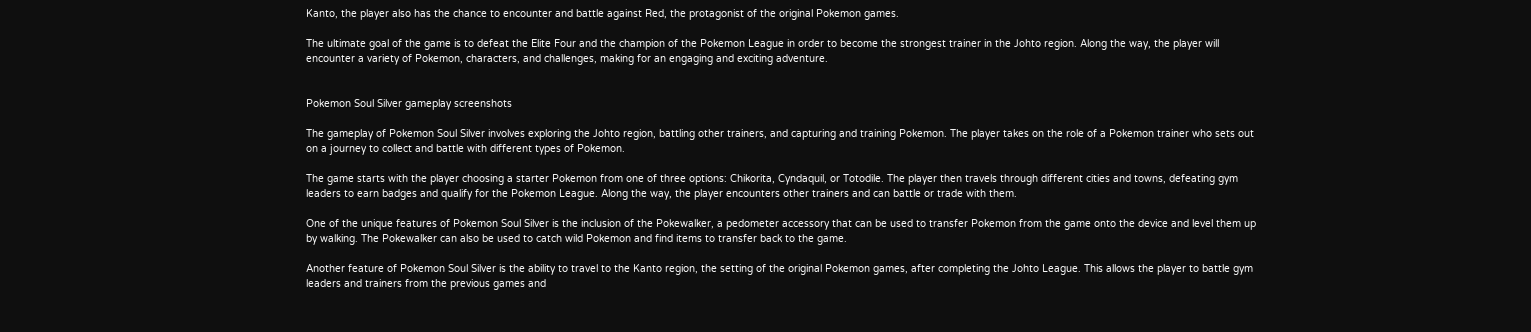Kanto, the player also has the chance to encounter and battle against Red, the protagonist of the original Pokemon games.

The ultimate goal of the game is to defeat the Elite Four and the champion of the Pokemon League in order to become the strongest trainer in the Johto region. Along the way, the player will encounter a variety of Pokemon, characters, and challenges, making for an engaging and exciting adventure.


Pokemon Soul Silver gameplay screenshots

The gameplay of Pokemon Soul Silver involves exploring the Johto region, battling other trainers, and capturing and training Pokemon. The player takes on the role of a Pokemon trainer who sets out on a journey to collect and battle with different types of Pokemon.

The game starts with the player choosing a starter Pokemon from one of three options: Chikorita, Cyndaquil, or Totodile. The player then travels through different cities and towns, defeating gym leaders to earn badges and qualify for the Pokemon League. Along the way, the player encounters other trainers and can battle or trade with them.

One of the unique features of Pokemon Soul Silver is the inclusion of the Pokewalker, a pedometer accessory that can be used to transfer Pokemon from the game onto the device and level them up by walking. The Pokewalker can also be used to catch wild Pokemon and find items to transfer back to the game.

Another feature of Pokemon Soul Silver is the ability to travel to the Kanto region, the setting of the original Pokemon games, after completing the Johto League. This allows the player to battle gym leaders and trainers from the previous games and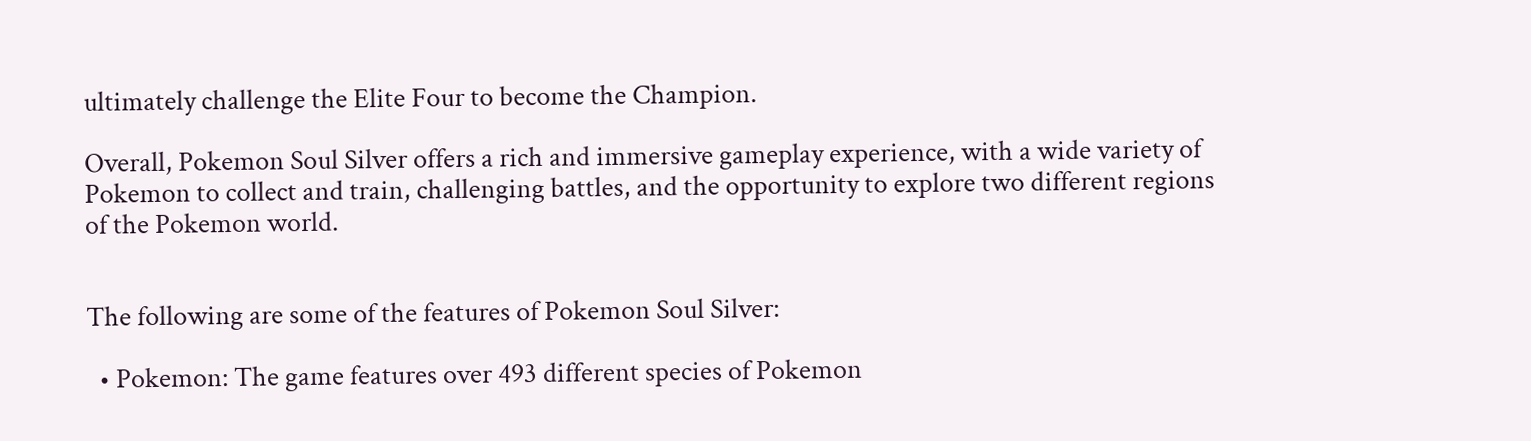ultimately challenge the Elite Four to become the Champion.

Overall, Pokemon Soul Silver offers a rich and immersive gameplay experience, with a wide variety of Pokemon to collect and train, challenging battles, and the opportunity to explore two different regions of the Pokemon world.


The following are some of the features of Pokemon Soul Silver:

  • Pokemon: The game features over 493 different species of Pokemon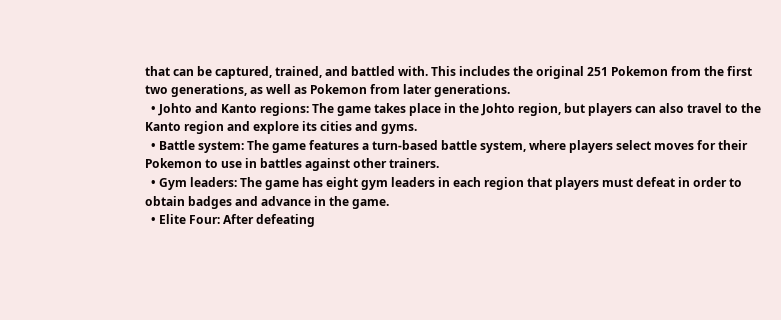that can be captured, trained, and battled with. This includes the original 251 Pokemon from the first two generations, as well as Pokemon from later generations.
  • Johto and Kanto regions: The game takes place in the Johto region, but players can also travel to the Kanto region and explore its cities and gyms.
  • Battle system: The game features a turn-based battle system, where players select moves for their Pokemon to use in battles against other trainers.
  • Gym leaders: The game has eight gym leaders in each region that players must defeat in order to obtain badges and advance in the game.
  • Elite Four: After defeating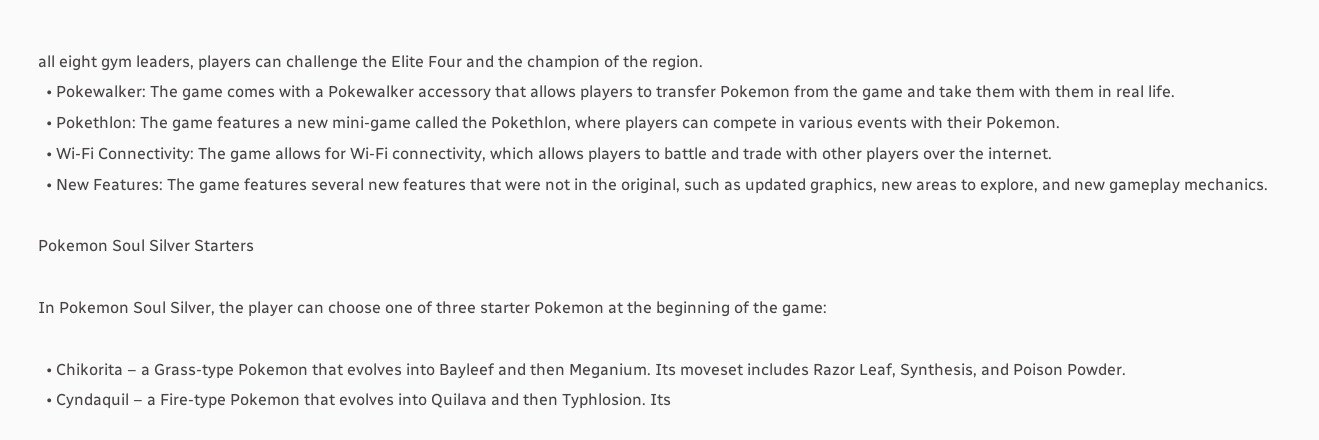all eight gym leaders, players can challenge the Elite Four and the champion of the region.
  • Pokewalker: The game comes with a Pokewalker accessory that allows players to transfer Pokemon from the game and take them with them in real life.
  • Pokethlon: The game features a new mini-game called the Pokethlon, where players can compete in various events with their Pokemon.
  • Wi-Fi Connectivity: The game allows for Wi-Fi connectivity, which allows players to battle and trade with other players over the internet.
  • New Features: The game features several new features that were not in the original, such as updated graphics, new areas to explore, and new gameplay mechanics.

Pokemon Soul Silver Starters

In Pokemon Soul Silver, the player can choose one of three starter Pokemon at the beginning of the game:

  • Chikorita – a Grass-type Pokemon that evolves into Bayleef and then Meganium. Its moveset includes Razor Leaf, Synthesis, and Poison Powder.
  • Cyndaquil – a Fire-type Pokemon that evolves into Quilava and then Typhlosion. Its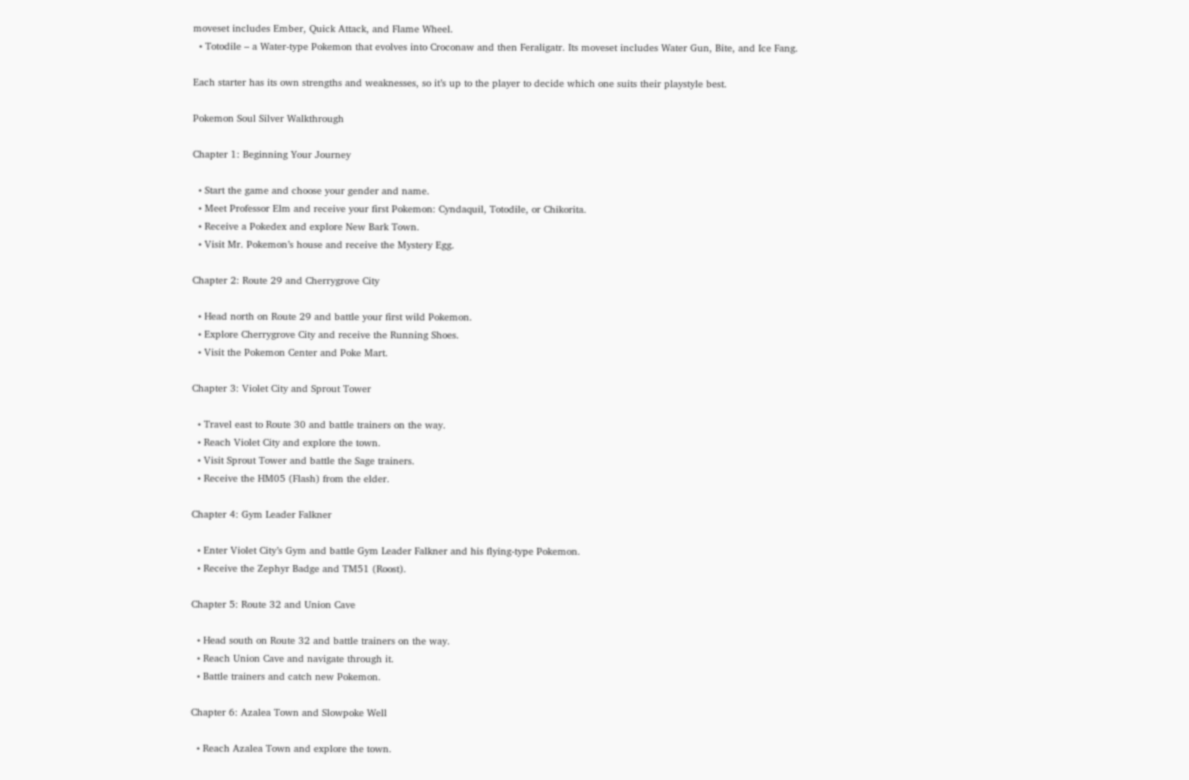moveset includes Ember, Quick Attack, and Flame Wheel.
  • Totodile – a Water-type Pokemon that evolves into Croconaw and then Feraligatr. Its moveset includes Water Gun, Bite, and Ice Fang.

Each starter has its own strengths and weaknesses, so it’s up to the player to decide which one suits their playstyle best.

Pokemon Soul Silver Walkthrough

Chapter 1: Beginning Your Journey

  • Start the game and choose your gender and name.
  • Meet Professor Elm and receive your first Pokemon: Cyndaquil, Totodile, or Chikorita.
  • Receive a Pokedex and explore New Bark Town.
  • Visit Mr. Pokemon’s house and receive the Mystery Egg.

Chapter 2: Route 29 and Cherrygrove City

  • Head north on Route 29 and battle your first wild Pokemon.
  • Explore Cherrygrove City and receive the Running Shoes.
  • Visit the Pokemon Center and Poke Mart.

Chapter 3: Violet City and Sprout Tower

  • Travel east to Route 30 and battle trainers on the way.
  • Reach Violet City and explore the town.
  • Visit Sprout Tower and battle the Sage trainers.
  • Receive the HM05 (Flash) from the elder.

Chapter 4: Gym Leader Falkner

  • Enter Violet City’s Gym and battle Gym Leader Falkner and his flying-type Pokemon.
  • Receive the Zephyr Badge and TM51 (Roost).

Chapter 5: Route 32 and Union Cave

  • Head south on Route 32 and battle trainers on the way.
  • Reach Union Cave and navigate through it.
  • Battle trainers and catch new Pokemon.

Chapter 6: Azalea Town and Slowpoke Well

  • Reach Azalea Town and explore the town.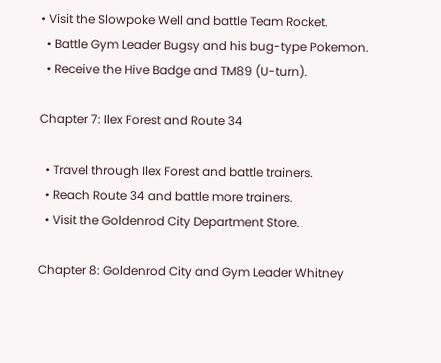• Visit the Slowpoke Well and battle Team Rocket.
  • Battle Gym Leader Bugsy and his bug-type Pokemon.
  • Receive the Hive Badge and TM89 (U-turn).

Chapter 7: Ilex Forest and Route 34

  • Travel through Ilex Forest and battle trainers.
  • Reach Route 34 and battle more trainers.
  • Visit the Goldenrod City Department Store.

Chapter 8: Goldenrod City and Gym Leader Whitney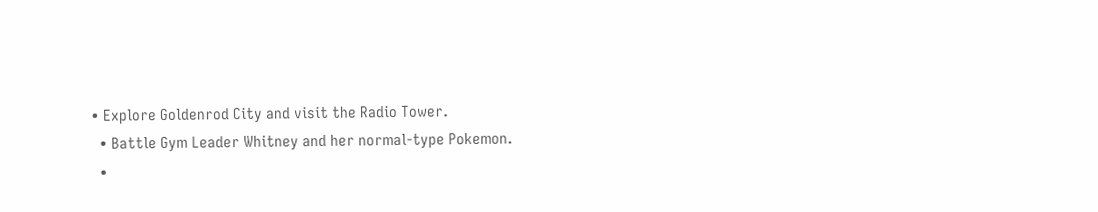• Explore Goldenrod City and visit the Radio Tower.
  • Battle Gym Leader Whitney and her normal-type Pokemon.
  •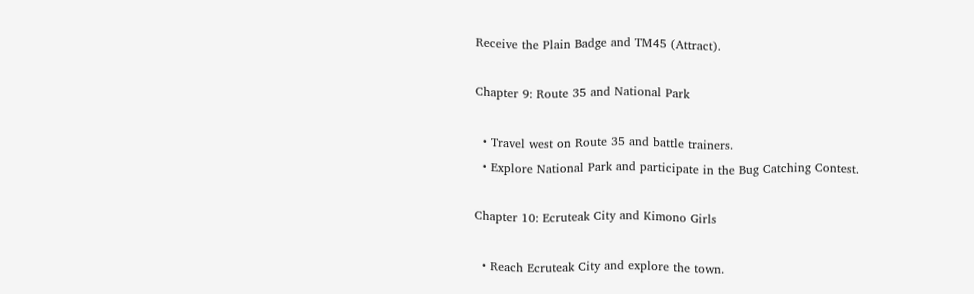Receive the Plain Badge and TM45 (Attract).

Chapter 9: Route 35 and National Park

  • Travel west on Route 35 and battle trainers.
  • Explore National Park and participate in the Bug Catching Contest.

Chapter 10: Ecruteak City and Kimono Girls

  • Reach Ecruteak City and explore the town.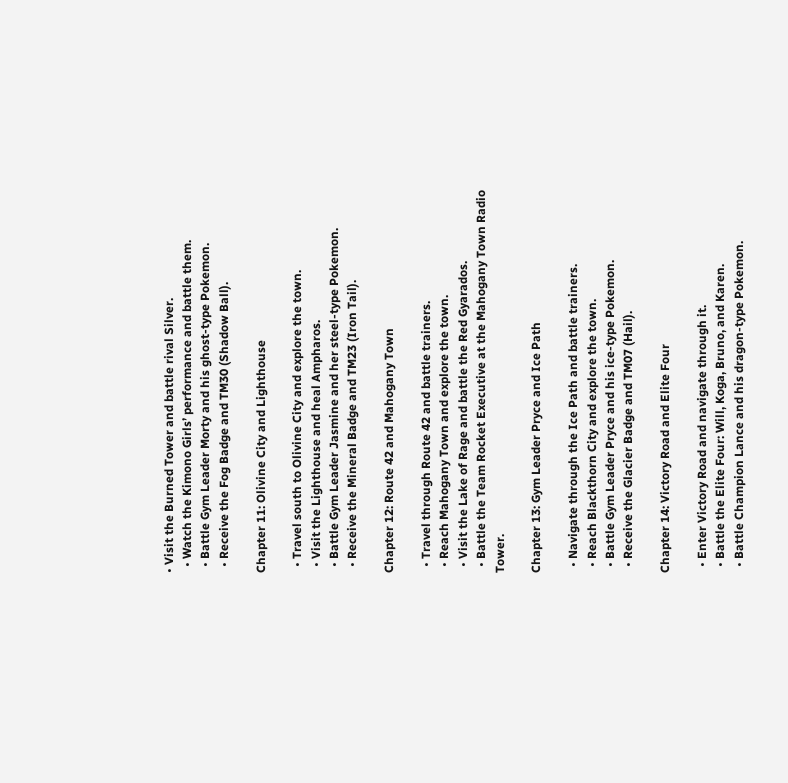• Visit the Burned Tower and battle rival Silver.
  • Watch the Kimono Girls’ performance and battle them.
  • Battle Gym Leader Morty and his ghost-type Pokemon.
  • Receive the Fog Badge and TM30 (Shadow Ball).

Chapter 11: Olivine City and Lighthouse

  • Travel south to Olivine City and explore the town.
  • Visit the Lighthouse and heal Ampharos.
  • Battle Gym Leader Jasmine and her steel-type Pokemon.
  • Receive the Mineral Badge and TM23 (Iron Tail).

Chapter 12: Route 42 and Mahogany Town

  • Travel through Route 42 and battle trainers.
  • Reach Mahogany Town and explore the town.
  • Visit the Lake of Rage and battle the Red Gyarados.
  • Battle the Team Rocket Executive at the Mahogany Town Radio Tower.

Chapter 13: Gym Leader Pryce and Ice Path

  • Navigate through the Ice Path and battle trainers.
  • Reach Blackthorn City and explore the town.
  • Battle Gym Leader Pryce and his ice-type Pokemon.
  • Receive the Glacier Badge and TM07 (Hail).

Chapter 14: Victory Road and Elite Four

  • Enter Victory Road and navigate through it.
  • Battle the Elite Four: Will, Koga, Bruno, and Karen.
  • Battle Champion Lance and his dragon-type Pokemon.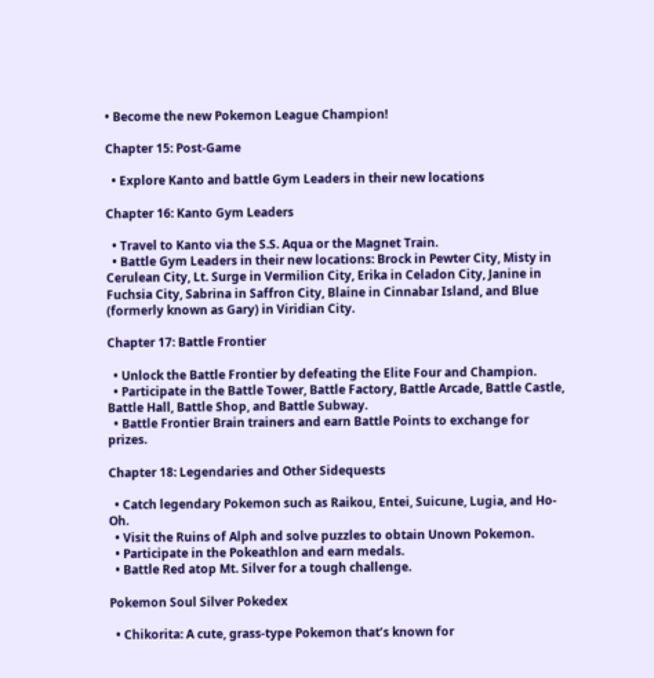• Become the new Pokemon League Champion!

Chapter 15: Post-Game

  • Explore Kanto and battle Gym Leaders in their new locations

Chapter 16: Kanto Gym Leaders

  • Travel to Kanto via the S.S. Aqua or the Magnet Train.
  • Battle Gym Leaders in their new locations: Brock in Pewter City, Misty in Cerulean City, Lt. Surge in Vermilion City, Erika in Celadon City, Janine in Fuchsia City, Sabrina in Saffron City, Blaine in Cinnabar Island, and Blue (formerly known as Gary) in Viridian City.

Chapter 17: Battle Frontier

  • Unlock the Battle Frontier by defeating the Elite Four and Champion.
  • Participate in the Battle Tower, Battle Factory, Battle Arcade, Battle Castle, Battle Hall, Battle Shop, and Battle Subway.
  • Battle Frontier Brain trainers and earn Battle Points to exchange for prizes.

Chapter 18: Legendaries and Other Sidequests

  • Catch legendary Pokemon such as Raikou, Entei, Suicune, Lugia, and Ho-Oh.
  • Visit the Ruins of Alph and solve puzzles to obtain Unown Pokemon.
  • Participate in the Pokeathlon and earn medals.
  • Battle Red atop Mt. Silver for a tough challenge.

Pokemon Soul Silver Pokedex

  • Chikorita: A cute, grass-type Pokemon that’s known for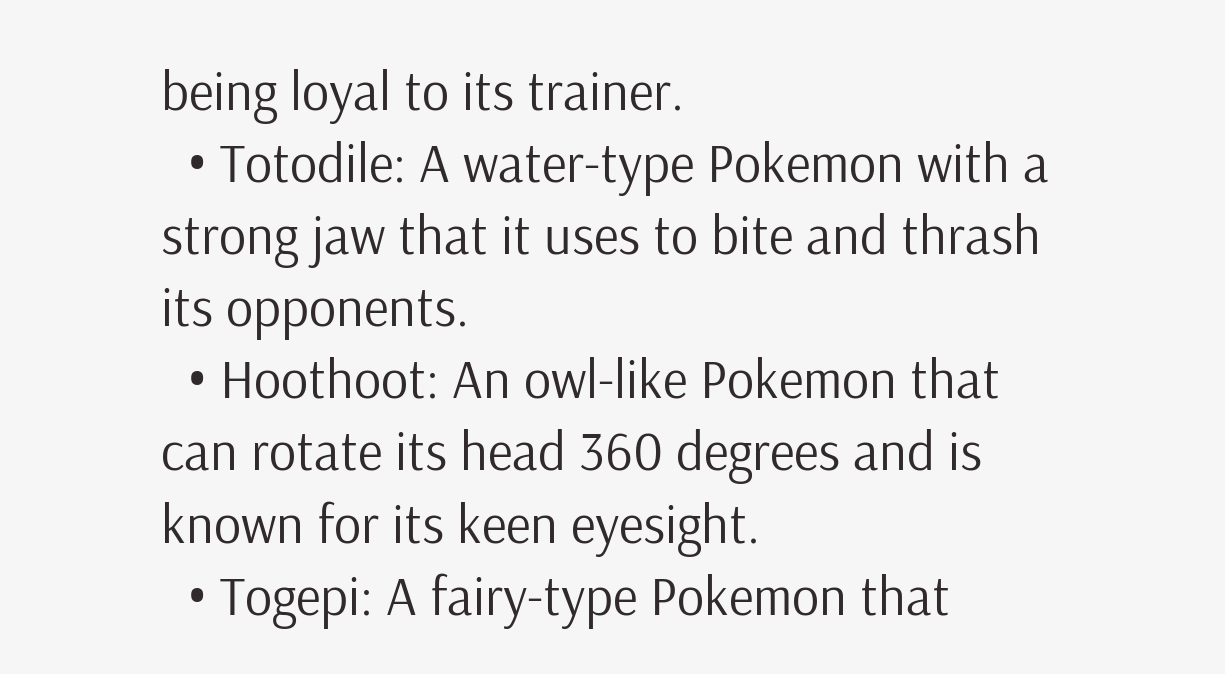being loyal to its trainer.
  • Totodile: A water-type Pokemon with a strong jaw that it uses to bite and thrash its opponents.
  • Hoothoot: An owl-like Pokemon that can rotate its head 360 degrees and is known for its keen eyesight.
  • Togepi: A fairy-type Pokemon that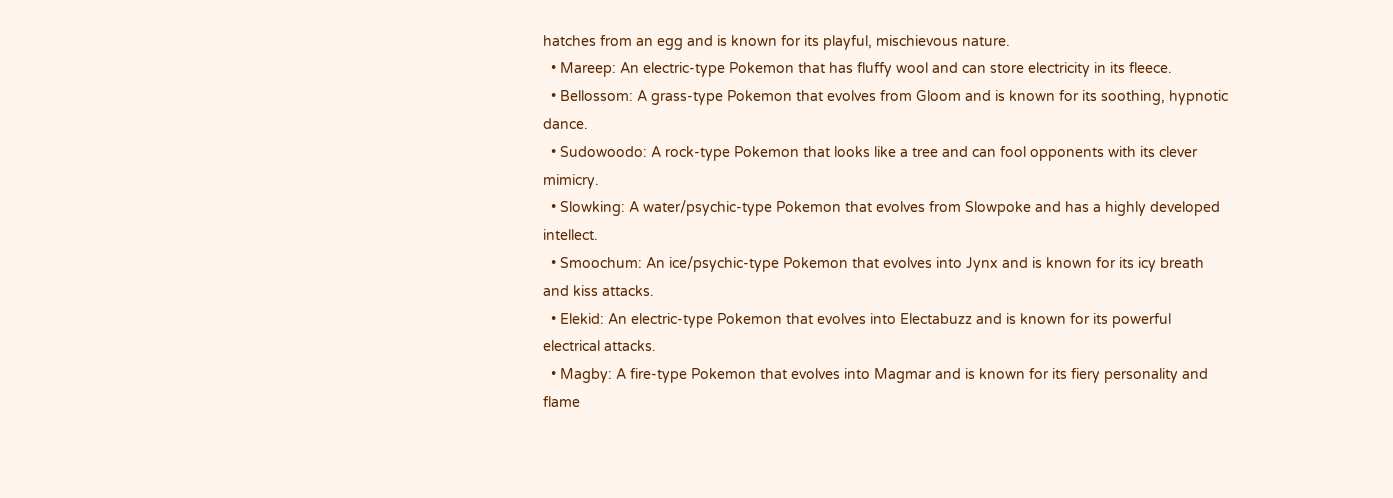hatches from an egg and is known for its playful, mischievous nature.
  • Mareep: An electric-type Pokemon that has fluffy wool and can store electricity in its fleece.
  • Bellossom: A grass-type Pokemon that evolves from Gloom and is known for its soothing, hypnotic dance.
  • Sudowoodo: A rock-type Pokemon that looks like a tree and can fool opponents with its clever mimicry.
  • Slowking: A water/psychic-type Pokemon that evolves from Slowpoke and has a highly developed intellect.
  • Smoochum: An ice/psychic-type Pokemon that evolves into Jynx and is known for its icy breath and kiss attacks.
  • Elekid: An electric-type Pokemon that evolves into Electabuzz and is known for its powerful electrical attacks.
  • Magby: A fire-type Pokemon that evolves into Magmar and is known for its fiery personality and flame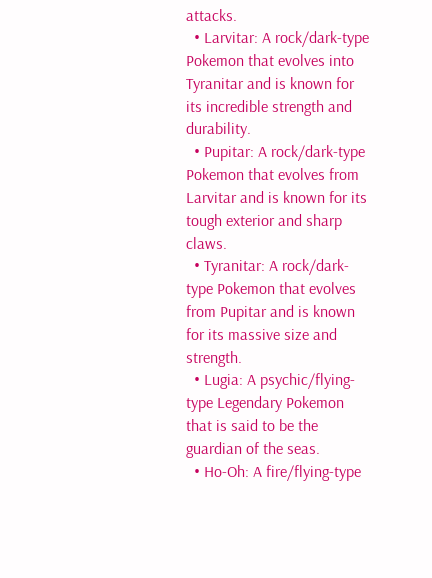attacks.
  • Larvitar: A rock/dark-type Pokemon that evolves into Tyranitar and is known for its incredible strength and durability.
  • Pupitar: A rock/dark-type Pokemon that evolves from Larvitar and is known for its tough exterior and sharp claws.
  • Tyranitar: A rock/dark-type Pokemon that evolves from Pupitar and is known for its massive size and strength.
  • Lugia: A psychic/flying-type Legendary Pokemon that is said to be the guardian of the seas.
  • Ho-Oh: A fire/flying-type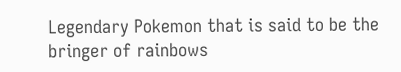Legendary Pokemon that is said to be the bringer of rainbows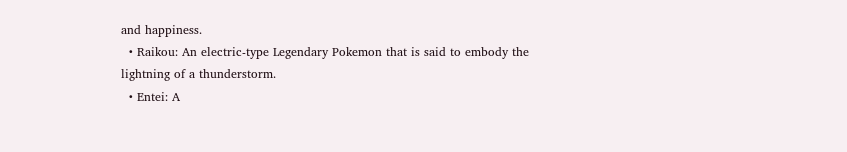and happiness.
  • Raikou: An electric-type Legendary Pokemon that is said to embody the lightning of a thunderstorm.
  • Entei: A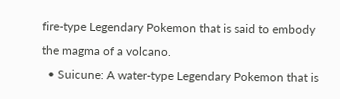fire-type Legendary Pokemon that is said to embody the magma of a volcano.
  • Suicune: A water-type Legendary Pokemon that is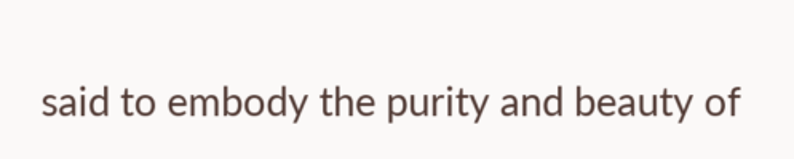said to embody the purity and beauty of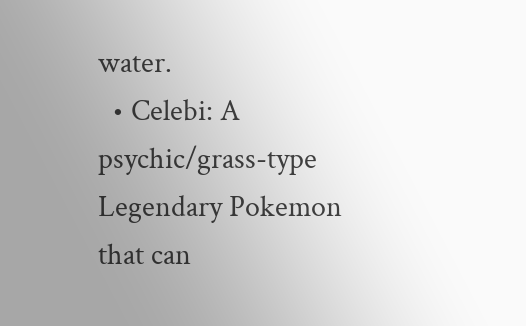water.
  • Celebi: A psychic/grass-type Legendary Pokemon that can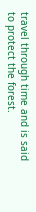travel through time and is said to protect the forest.